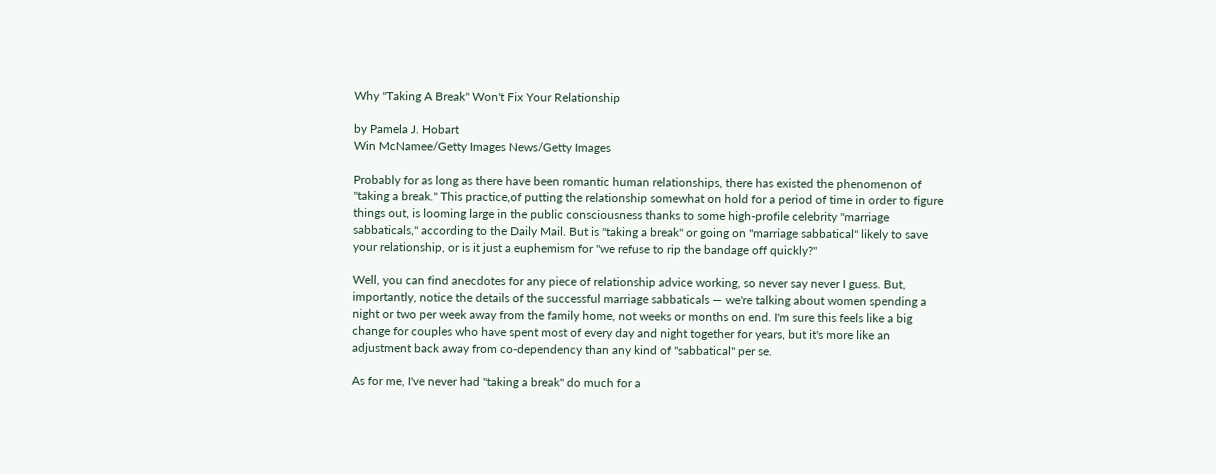Why "Taking A Break" Won't Fix Your Relationship

by Pamela J. Hobart
Win McNamee/Getty Images News/Getty Images

Probably for as long as there have been romantic human relationships, there has existed the phenomenon of "taking a break." This practice,of putting the relationship somewhat on hold for a period of time in order to figure things out, is looming large in the public consciousness thanks to some high-profile celebrity "marriage sabbaticals," according to the Daily Mail. But is "taking a break" or going on "marriage sabbatical" likely to save your relationship, or is it just a euphemism for "we refuse to rip the bandage off quickly?"

Well, you can find anecdotes for any piece of relationship advice working, so never say never I guess. But, importantly, notice the details of the successful marriage sabbaticals — we're talking about women spending a night or two per week away from the family home, not weeks or months on end. I'm sure this feels like a big change for couples who have spent most of every day and night together for years, but it's more like an adjustment back away from co-dependency than any kind of "sabbatical" per se.

As for me, I've never had "taking a break" do much for a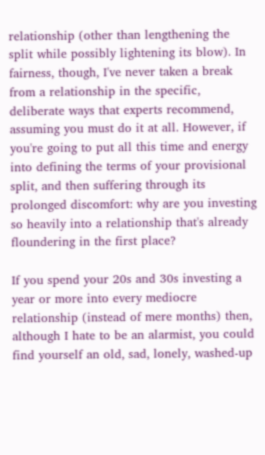relationship (other than lengthening the split while possibly lightening its blow). In fairness, though, I've never taken a break from a relationship in the specific, deliberate ways that experts recommend, assuming you must do it at all. However, if you're going to put all this time and energy into defining the terms of your provisional split, and then suffering through its prolonged discomfort: why are you investing so heavily into a relationship that's already floundering in the first place?

If you spend your 20s and 30s investing a year or more into every mediocre relationship (instead of mere months) then, although I hate to be an alarmist, you could find yourself an old, sad, lonely, washed-up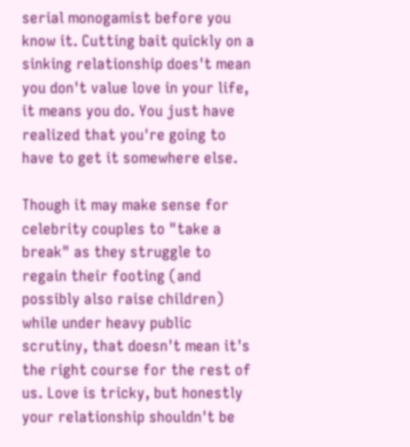serial monogamist before you know it. Cutting bait quickly on a sinking relationship does't mean you don't value love in your life, it means you do. You just have realized that you're going to have to get it somewhere else.

Though it may make sense for celebrity couples to "take a break" as they struggle to regain their footing (and possibly also raise children) while under heavy public scrutiny, that doesn't mean it's the right course for the rest of us. Love is tricky, but honestly your relationship shouldn't be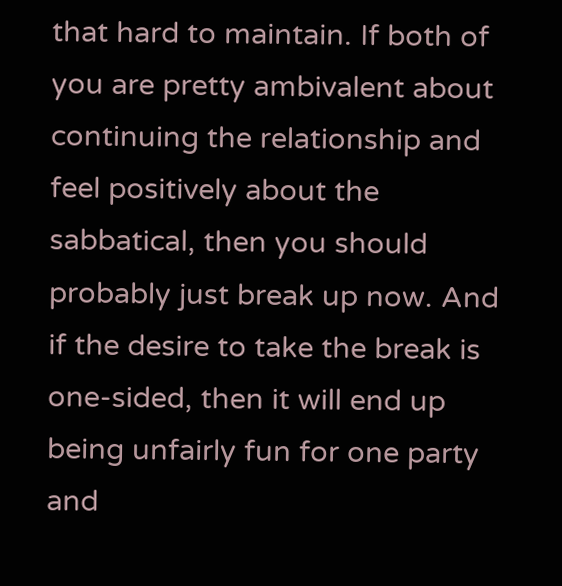that hard to maintain. If both of you are pretty ambivalent about continuing the relationship and feel positively about the sabbatical, then you should probably just break up now. And if the desire to take the break is one-sided, then it will end up being unfairly fun for one party and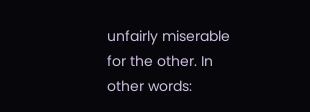unfairly miserable for the other. In other words: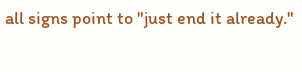all signs point to "just end it already."